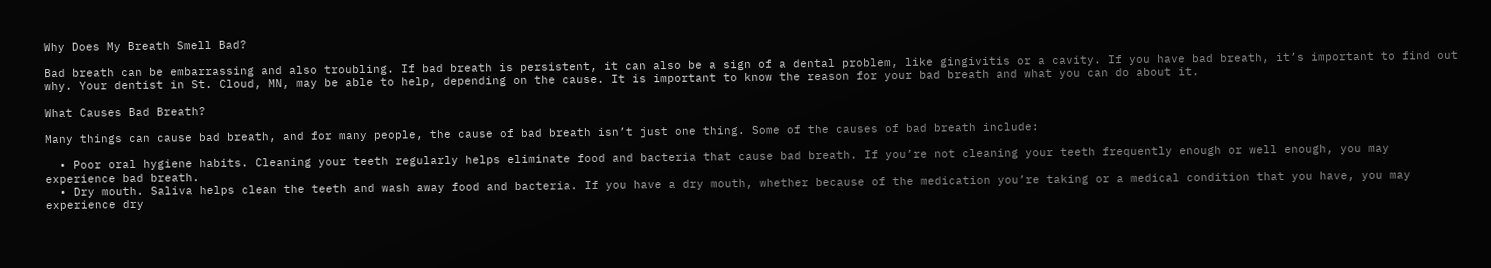Why Does My Breath Smell Bad?

Bad breath can be embarrassing and also troubling. If bad breath is persistent, it can also be a sign of a dental problem, like gingivitis or a cavity. If you have bad breath, it’s important to find out why. Your dentist in St. Cloud, MN, may be able to help, depending on the cause. It is important to know the reason for your bad breath and what you can do about it.

What Causes Bad Breath?

Many things can cause bad breath, and for many people, the cause of bad breath isn’t just one thing. Some of the causes of bad breath include:

  • Poor oral hygiene habits. Cleaning your teeth regularly helps eliminate food and bacteria that cause bad breath. If you’re not cleaning your teeth frequently enough or well enough, you may experience bad breath.
  • Dry mouth. Saliva helps clean the teeth and wash away food and bacteria. If you have a dry mouth, whether because of the medication you’re taking or a medical condition that you have, you may experience dry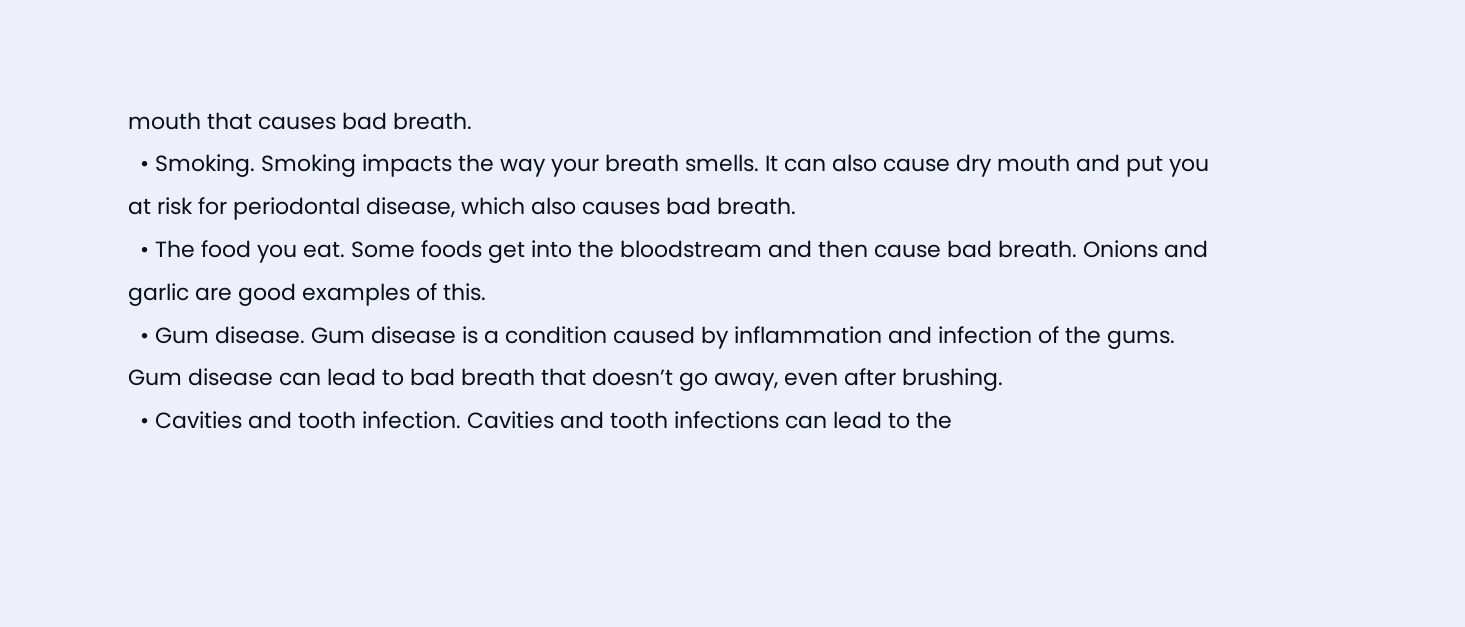mouth that causes bad breath.
  • Smoking. Smoking impacts the way your breath smells. It can also cause dry mouth and put you at risk for periodontal disease, which also causes bad breath.
  • The food you eat. Some foods get into the bloodstream and then cause bad breath. Onions and garlic are good examples of this.
  • Gum disease. Gum disease is a condition caused by inflammation and infection of the gums. Gum disease can lead to bad breath that doesn’t go away, even after brushing.
  • Cavities and tooth infection. Cavities and tooth infections can lead to the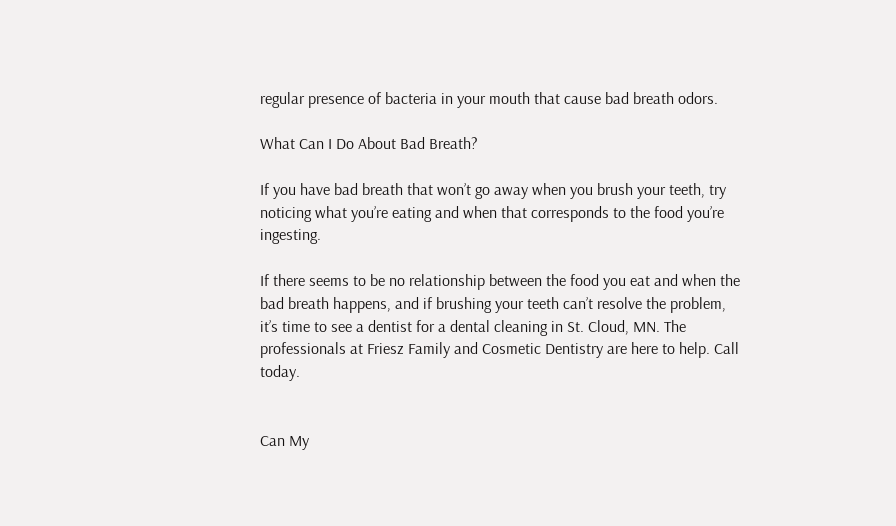regular presence of bacteria in your mouth that cause bad breath odors.

What Can I Do About Bad Breath?

If you have bad breath that won’t go away when you brush your teeth, try noticing what you’re eating and when that corresponds to the food you’re ingesting.

If there seems to be no relationship between the food you eat and when the bad breath happens, and if brushing your teeth can’t resolve the problem, it’s time to see a dentist for a dental cleaning in St. Cloud, MN. The professionals at Friesz Family and Cosmetic Dentistry are here to help. Call today.


Can My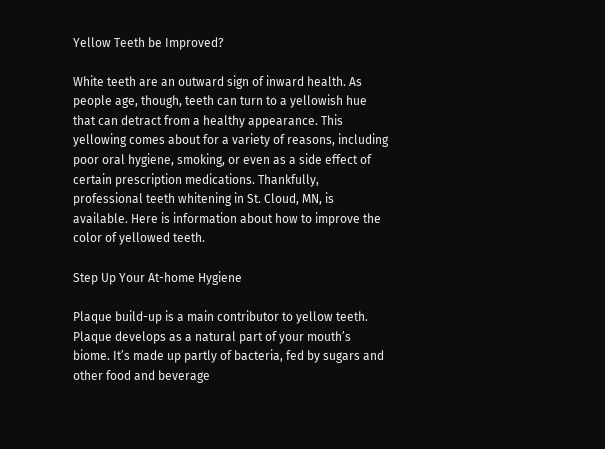Yellow Teeth be Improved?

White teeth are an outward sign of inward health. As people age, though, teeth can turn to a yellowish hue that can detract from a healthy appearance. This yellowing comes about for a variety of reasons, including poor oral hygiene, smoking, or even as a side effect of certain prescription medications. Thankfully, professional teeth whitening in St. Cloud, MN, is available. Here is information about how to improve the color of yellowed teeth.

Step Up Your At-home Hygiene

Plaque build-up is a main contributor to yellow teeth. Plaque develops as a natural part of your mouth’s biome. It’s made up partly of bacteria, fed by sugars and other food and beverage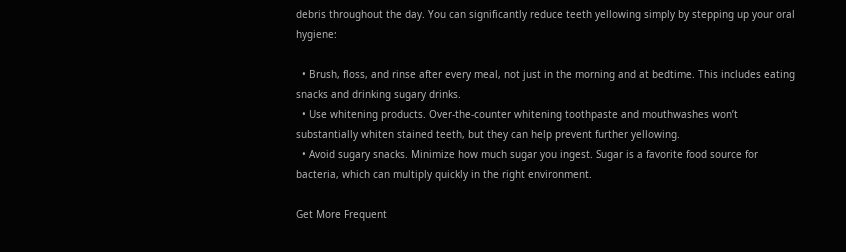debris throughout the day. You can significantly reduce teeth yellowing simply by stepping up your oral hygiene:

  • Brush, floss, and rinse after every meal, not just in the morning and at bedtime. This includes eating snacks and drinking sugary drinks.
  • Use whitening products. Over-the-counter whitening toothpaste and mouthwashes won’t substantially whiten stained teeth, but they can help prevent further yellowing.
  • Avoid sugary snacks. Minimize how much sugar you ingest. Sugar is a favorite food source for bacteria, which can multiply quickly in the right environment.

Get More Frequent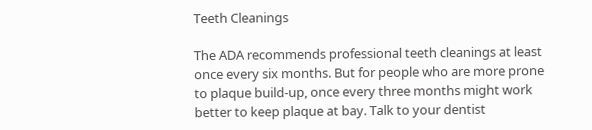Teeth Cleanings

The ADA recommends professional teeth cleanings at least once every six months. But for people who are more prone to plaque build-up, once every three months might work better to keep plaque at bay. Talk to your dentist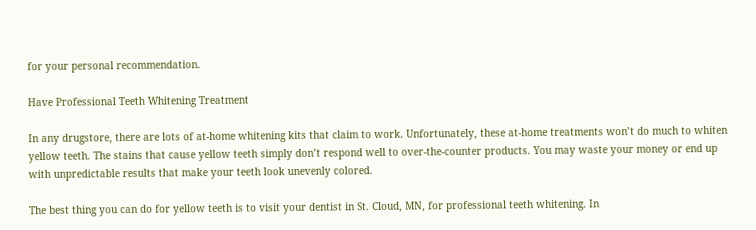for your personal recommendation.

Have Professional Teeth Whitening Treatment

In any drugstore, there are lots of at-home whitening kits that claim to work. Unfortunately, these at-home treatments won’t do much to whiten yellow teeth. The stains that cause yellow teeth simply don’t respond well to over-the-counter products. You may waste your money or end up with unpredictable results that make your teeth look unevenly colored.

The best thing you can do for yellow teeth is to visit your dentist in St. Cloud, MN, for professional teeth whitening. In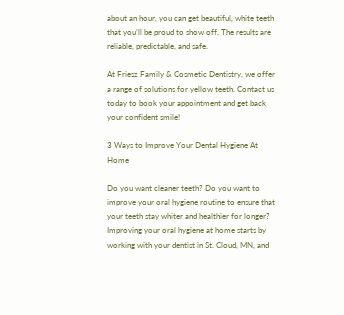about an hour, you can get beautiful, white teeth that you’ll be proud to show off. The results are reliable, predictable, and safe.

At Friesz Family & Cosmetic Dentistry, we offer a range of solutions for yellow teeth. Contact us today to book your appointment and get back your confident smile!

3 Ways to Improve Your Dental Hygiene At Home

Do you want cleaner teeth? Do you want to improve your oral hygiene routine to ensure that your teeth stay whiter and healthier for longer? Improving your oral hygiene at home starts by working with your dentist in St. Cloud, MN, and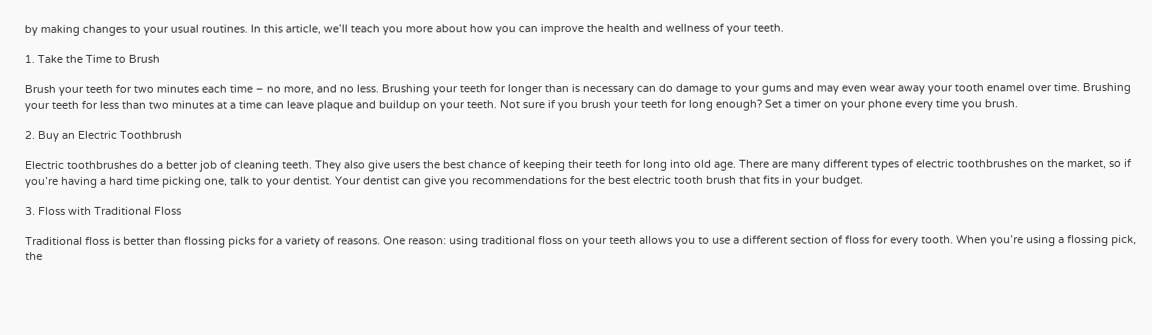by making changes to your usual routines. In this article, we’ll teach you more about how you can improve the health and wellness of your teeth.

1. Take the Time to Brush

Brush your teeth for two minutes each time – no more, and no less. Brushing your teeth for longer than is necessary can do damage to your gums and may even wear away your tooth enamel over time. Brushing your teeth for less than two minutes at a time can leave plaque and buildup on your teeth. Not sure if you brush your teeth for long enough? Set a timer on your phone every time you brush.

2. Buy an Electric Toothbrush

Electric toothbrushes do a better job of cleaning teeth. They also give users the best chance of keeping their teeth for long into old age. There are many different types of electric toothbrushes on the market, so if you’re having a hard time picking one, talk to your dentist. Your dentist can give you recommendations for the best electric tooth brush that fits in your budget.

3. Floss with Traditional Floss

Traditional floss is better than flossing picks for a variety of reasons. One reason: using traditional floss on your teeth allows you to use a different section of floss for every tooth. When you’re using a flossing pick, the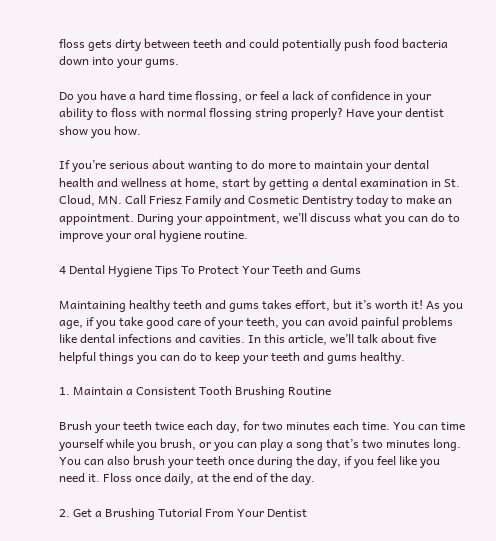floss gets dirty between teeth and could potentially push food bacteria down into your gums.

Do you have a hard time flossing, or feel a lack of confidence in your ability to floss with normal flossing string properly? Have your dentist show you how.

If you’re serious about wanting to do more to maintain your dental health and wellness at home, start by getting a dental examination in St. Cloud, MN. Call Friesz Family and Cosmetic Dentistry today to make an appointment. During your appointment, we’ll discuss what you can do to improve your oral hygiene routine.

4 Dental Hygiene Tips To Protect Your Teeth and Gums

Maintaining healthy teeth and gums takes effort, but it’s worth it! As you age, if you take good care of your teeth, you can avoid painful problems like dental infections and cavities. In this article, we’ll talk about five helpful things you can do to keep your teeth and gums healthy.

1. Maintain a Consistent Tooth Brushing Routine

Brush your teeth twice each day, for two minutes each time. You can time yourself while you brush, or you can play a song that’s two minutes long. You can also brush your teeth once during the day, if you feel like you need it. Floss once daily, at the end of the day.

2. Get a Brushing Tutorial From Your Dentist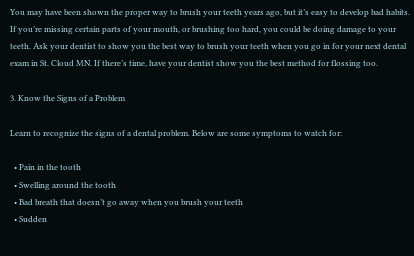You may have been shown the proper way to brush your teeth years ago, but it’s easy to develop bad habits. If you’re missing certain parts of your mouth, or brushing too hard, you could be doing damage to your teeth. Ask your dentist to show you the best way to brush your teeth when you go in for your next dental exam in St. Cloud MN. If there’s time, have your dentist show you the best method for flossing too.

3. Know the Signs of a Problem

Learn to recognize the signs of a dental problem. Below are some symptoms to watch for:

  • Pain in the tooth
  • Swelling around the tooth
  • Bad breath that doesn’t go away when you brush your teeth
  • Sudden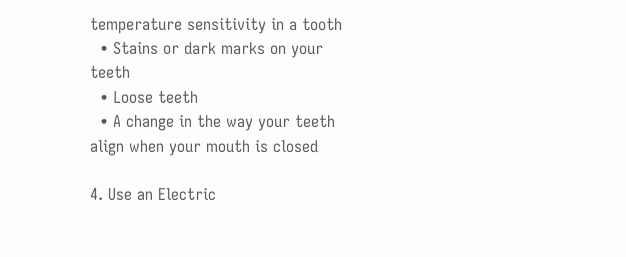temperature sensitivity in a tooth
  • Stains or dark marks on your teeth
  • Loose teeth
  • A change in the way your teeth align when your mouth is closed

4. Use an Electric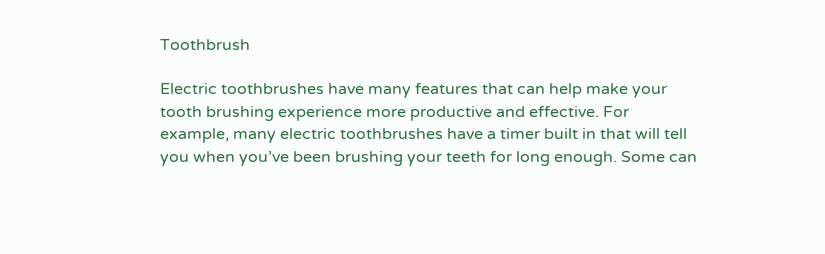Toothbrush

Electric toothbrushes have many features that can help make your tooth brushing experience more productive and effective. For example, many electric toothbrushes have a timer built in that will tell you when you’ve been brushing your teeth for long enough. Some can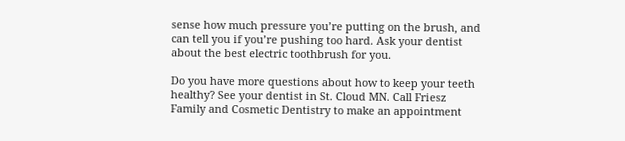sense how much pressure you’re putting on the brush, and can tell you if you’re pushing too hard. Ask your dentist about the best electric toothbrush for you.

Do you have more questions about how to keep your teeth healthy? See your dentist in St. Cloud MN. Call Friesz Family and Cosmetic Dentistry to make an appointment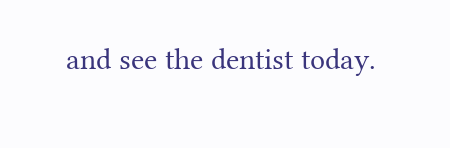and see the dentist today.